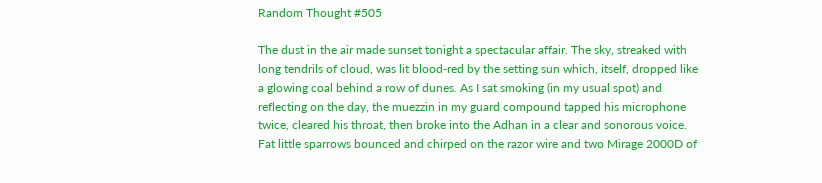Random Thought #505

The dust in the air made sunset tonight a spectacular affair. The sky, streaked with long tendrils of cloud, was lit blood-red by the setting sun which, itself, dropped like a glowing coal behind a row of dunes. As I sat smoking (in my usual spot) and reflecting on the day, the muezzin in my guard compound tapped his microphone twice, cleared his throat, then broke into the Adhan in a clear and sonorous voice. Fat little sparrows bounced and chirped on the razor wire and two Mirage 2000D of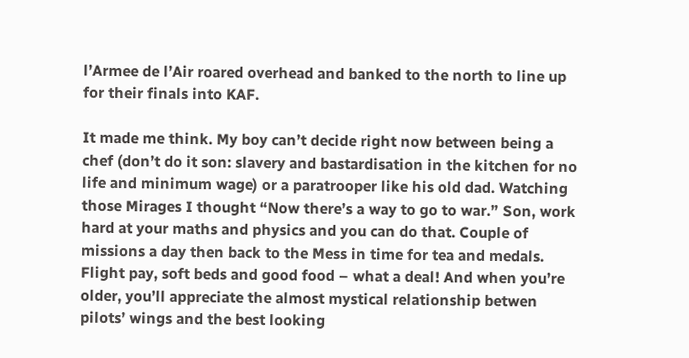l’Armee de l’Air roared overhead and banked to the north to line up for their finals into KAF.

It made me think. My boy can’t decide right now between being a chef (don’t do it son: slavery and bastardisation in the kitchen for no life and minimum wage) or a paratrooper like his old dad. Watching those Mirages I thought “Now there’s a way to go to war.” Son, work hard at your maths and physics and you can do that. Couple of missions a day then back to the Mess in time for tea and medals. Flight pay, soft beds and good food – what a deal! And when you’re older, you’ll appreciate the almost mystical relationship betwen pilots’ wings and the best looking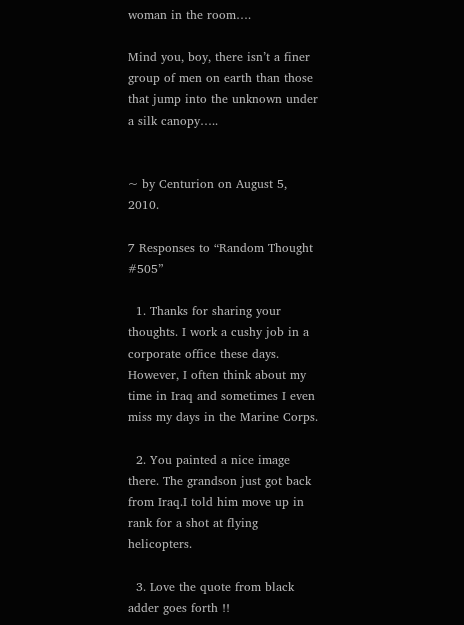woman in the room….

Mind you, boy, there isn’t a finer group of men on earth than those that jump into the unknown under a silk canopy…..


~ by Centurion on August 5, 2010.

7 Responses to “Random Thought #505”

  1. Thanks for sharing your thoughts. I work a cushy job in a corporate office these days. However, I often think about my time in Iraq and sometimes I even miss my days in the Marine Corps.

  2. You painted a nice image there. The grandson just got back from Iraq.I told him move up in rank for a shot at flying helicopters.

  3. Love the quote from black adder goes forth !!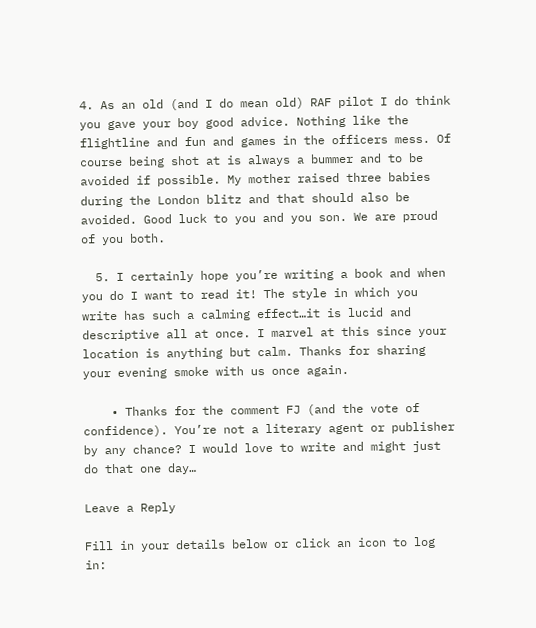4. As an old (and I do mean old) RAF pilot I do think you gave your boy good advice. Nothing like the flightline and fun and games in the officers mess. Of course being shot at is always a bummer and to be avoided if possible. My mother raised three babies during the London blitz and that should also be avoided. Good luck to you and you son. We are proud of you both.

  5. I certainly hope you’re writing a book and when you do I want to read it! The style in which you write has such a calming effect…it is lucid and descriptive all at once. I marvel at this since your location is anything but calm. Thanks for sharing your evening smoke with us once again.

    • Thanks for the comment FJ (and the vote of confidence). You’re not a literary agent or publisher by any chance? I would love to write and might just do that one day…

Leave a Reply

Fill in your details below or click an icon to log in: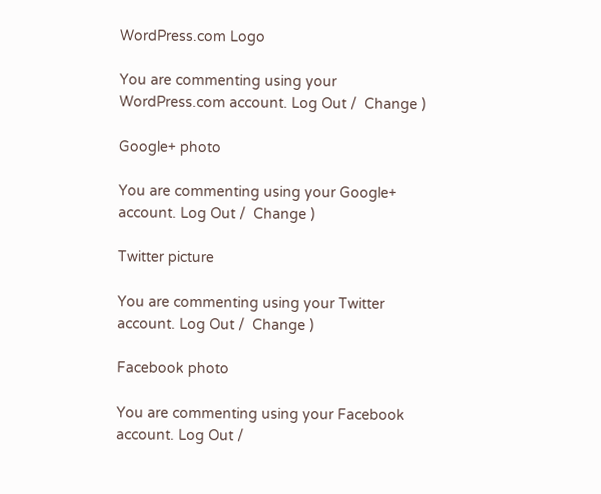WordPress.com Logo

You are commenting using your WordPress.com account. Log Out /  Change )

Google+ photo

You are commenting using your Google+ account. Log Out /  Change )

Twitter picture

You are commenting using your Twitter account. Log Out /  Change )

Facebook photo

You are commenting using your Facebook account. Log Out /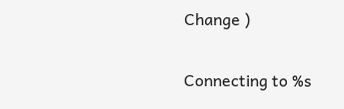Change )


Connecting to %s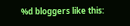%d bloggers like this: